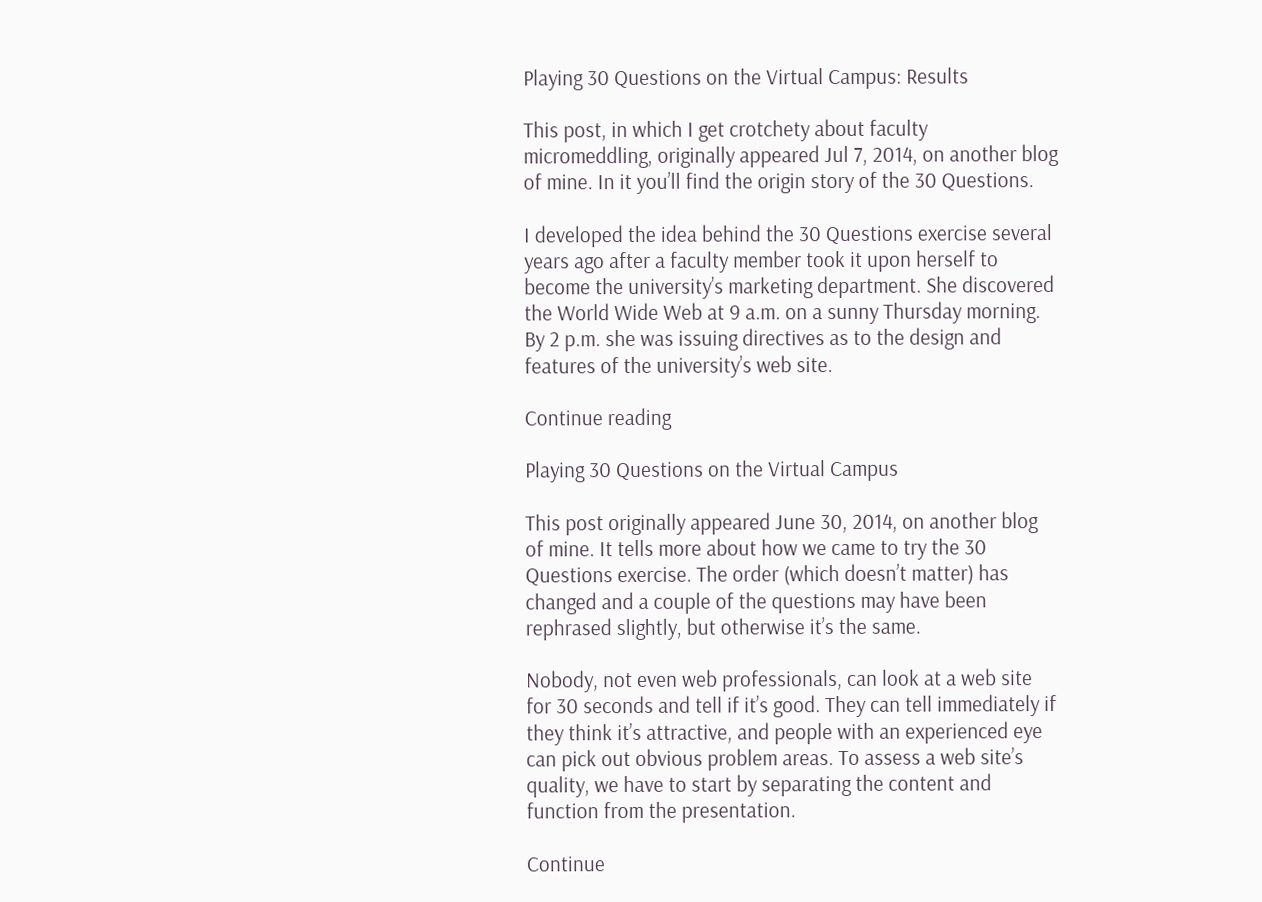Playing 30 Questions on the Virtual Campus: Results

This post, in which I get crotchety about faculty micromeddling, originally appeared Jul 7, 2014, on another blog of mine. In it you’ll find the origin story of the 30 Questions.

I developed the idea behind the 30 Questions exercise several years ago after a faculty member took it upon herself to become the university’s marketing department. She discovered the World Wide Web at 9 a.m. on a sunny Thursday morning. By 2 p.m. she was issuing directives as to the design and features of the university’s web site.

Continue reading

Playing 30 Questions on the Virtual Campus

This post originally appeared June 30, 2014, on another blog of mine. It tells more about how we came to try the 30 Questions exercise. The order (which doesn’t matter) has changed and a couple of the questions may have been rephrased slightly, but otherwise it’s the same.

Nobody, not even web professionals, can look at a web site for 30 seconds and tell if it’s good. They can tell immediately if they think it’s attractive, and people with an experienced eye can pick out obvious problem areas. To assess a web site’s quality, we have to start by separating the content and function from the presentation.

Continue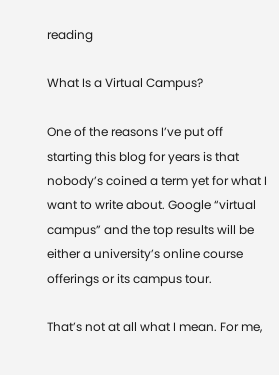reading

What Is a Virtual Campus?

One of the reasons I’ve put off starting this blog for years is that nobody’s coined a term yet for what I want to write about. Google “virtual campus” and the top results will be either a university’s online course offerings or its campus tour.

That’s not at all what I mean. For me,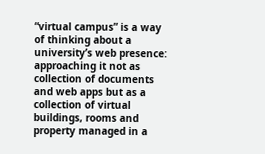“virtual campus” is a way of thinking about a university’s web presence: approaching it not as collection of documents and web apps but as a collection of virtual buildings, rooms and property managed in a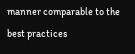manner comparable to the best practices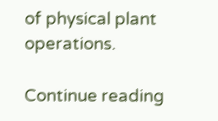of physical plant operations.

Continue reading